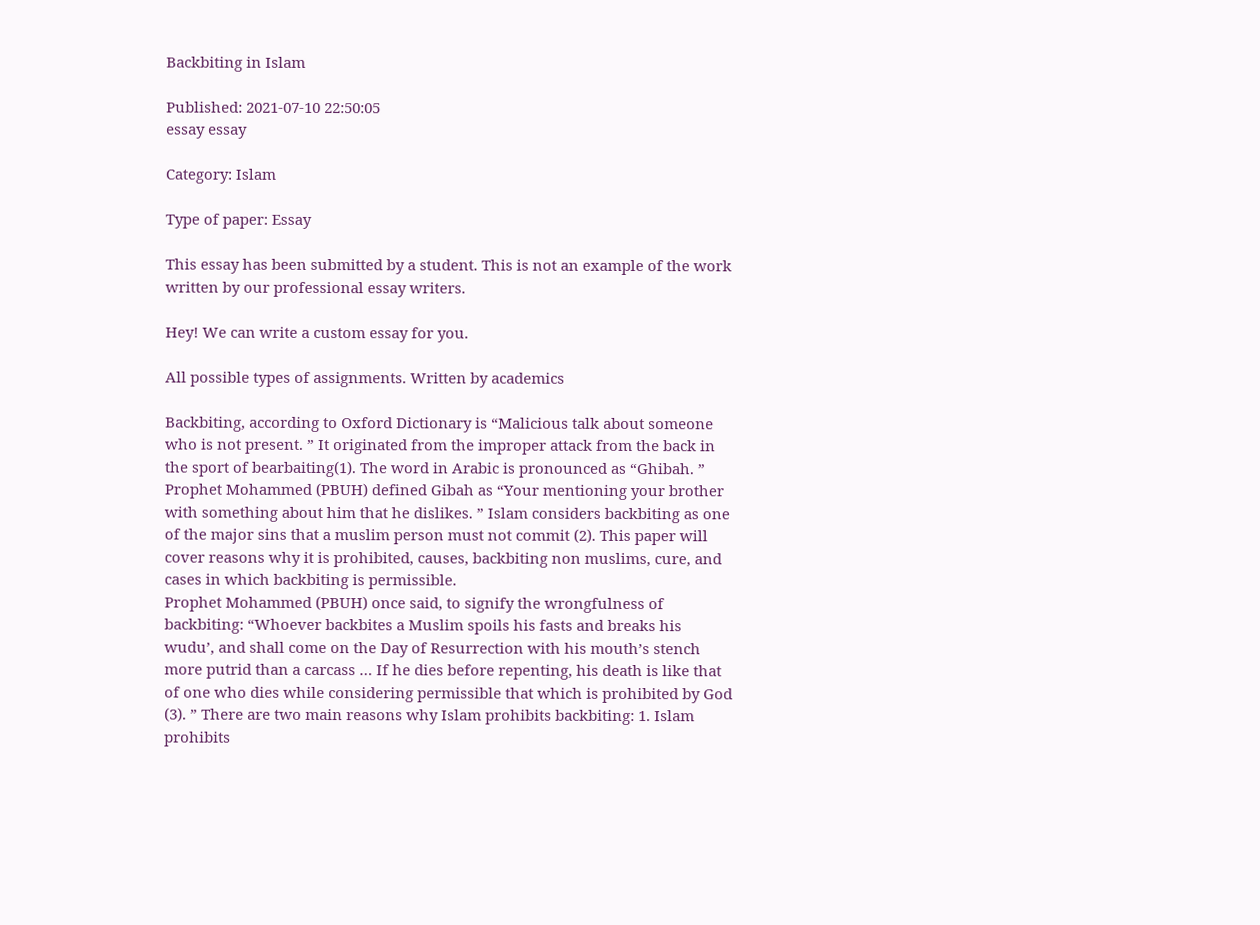Backbiting in Islam

Published: 2021-07-10 22:50:05
essay essay

Category: Islam

Type of paper: Essay

This essay has been submitted by a student. This is not an example of the work written by our professional essay writers.

Hey! We can write a custom essay for you.

All possible types of assignments. Written by academics

Backbiting, according to Oxford Dictionary is “Malicious talk about someone who is not present. ” It originated from the improper attack from the back in the sport of bearbaiting(1). The word in Arabic is pronounced as “Ghibah. ” Prophet Mohammed (PBUH) defined Gibah as “Your mentioning your brother with something about him that he dislikes. ” Islam considers backbiting as one of the major sins that a muslim person must not commit (2). This paper will cover reasons why it is prohibited, causes, backbiting non muslims, cure, and cases in which backbiting is permissible.
Prophet Mohammed (PBUH) once said, to signify the wrongfulness of backbiting: “Whoever backbites a Muslim spoils his fasts and breaks his wudu’, and shall come on the Day of Resurrection with his mouth’s stench more putrid than a carcass … If he dies before repenting, his death is like that of one who dies while considering permissible that which is prohibited by God (3). ” There are two main reasons why Islam prohibits backbiting: 1. Islam prohibits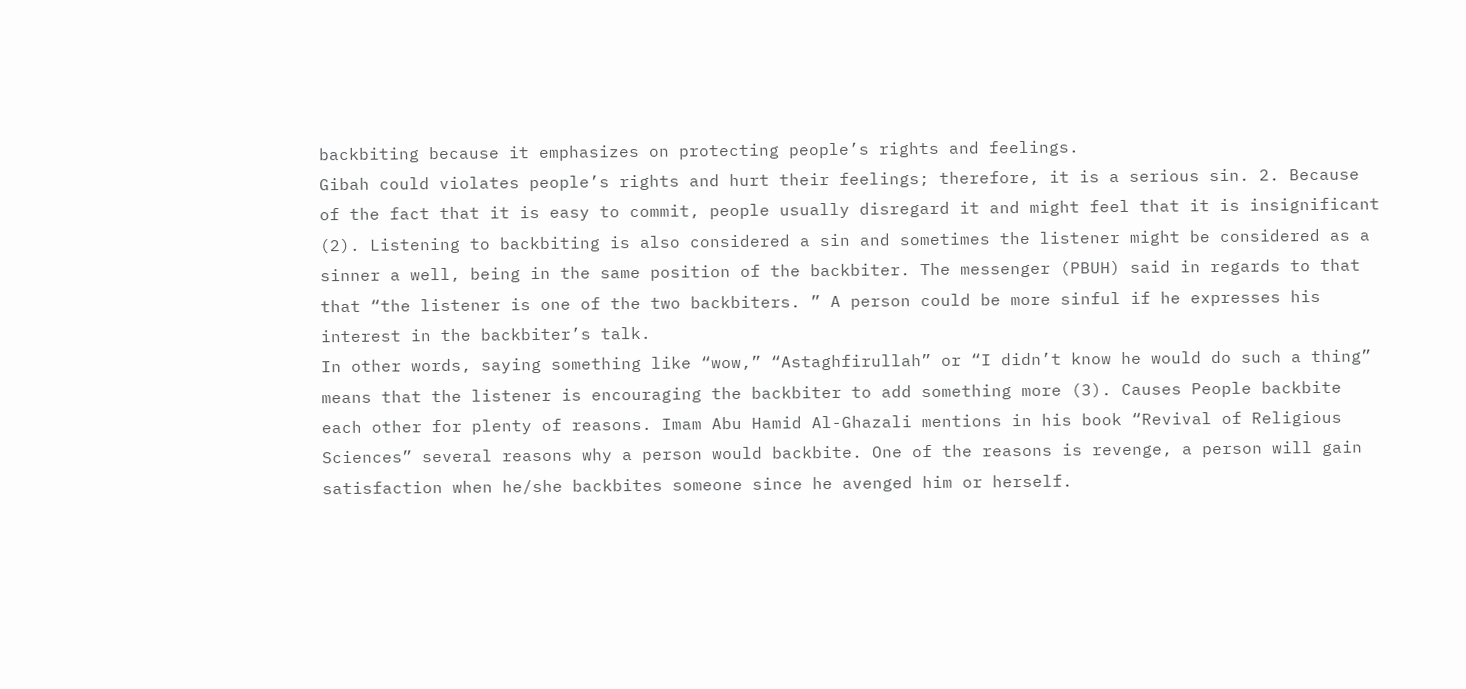backbiting because it emphasizes on protecting people’s rights and feelings.
Gibah could violates people’s rights and hurt their feelings; therefore, it is a serious sin. 2. Because of the fact that it is easy to commit, people usually disregard it and might feel that it is insignificant (2). Listening to backbiting is also considered a sin and sometimes the listener might be considered as a sinner a well, being in the same position of the backbiter. The messenger (PBUH) said in regards to that that “the listener is one of the two backbiters. ” A person could be more sinful if he expresses his interest in the backbiter’s talk.
In other words, saying something like “wow,” “Astaghfirullah” or “I didn’t know he would do such a thing” means that the listener is encouraging the backbiter to add something more (3). Causes People backbite each other for plenty of reasons. Imam Abu Hamid Al-Ghazali mentions in his book “Revival of Religious Sciences” several reasons why a person would backbite. One of the reasons is revenge, a person will gain satisfaction when he/she backbites someone since he avenged him or herself.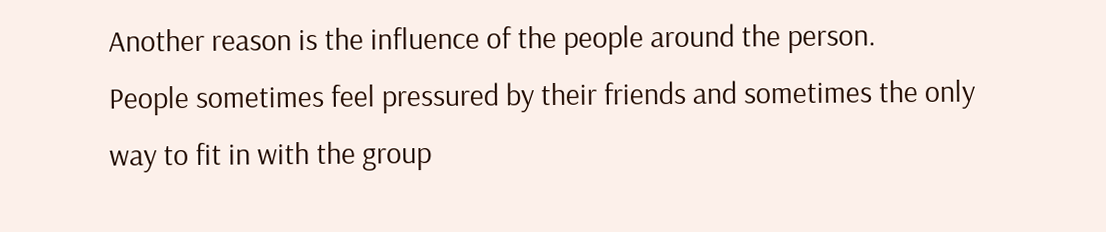Another reason is the influence of the people around the person.
People sometimes feel pressured by their friends and sometimes the only way to fit in with the group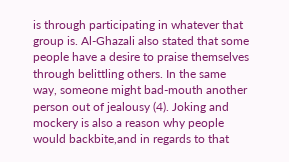is through participating in whatever that group is. Al-Ghazali also stated that some people have a desire to praise themselves through belittling others. In the same way, someone might bad-mouth another person out of jealousy (4). Joking and mockery is also a reason why people would backbite,and in regards to that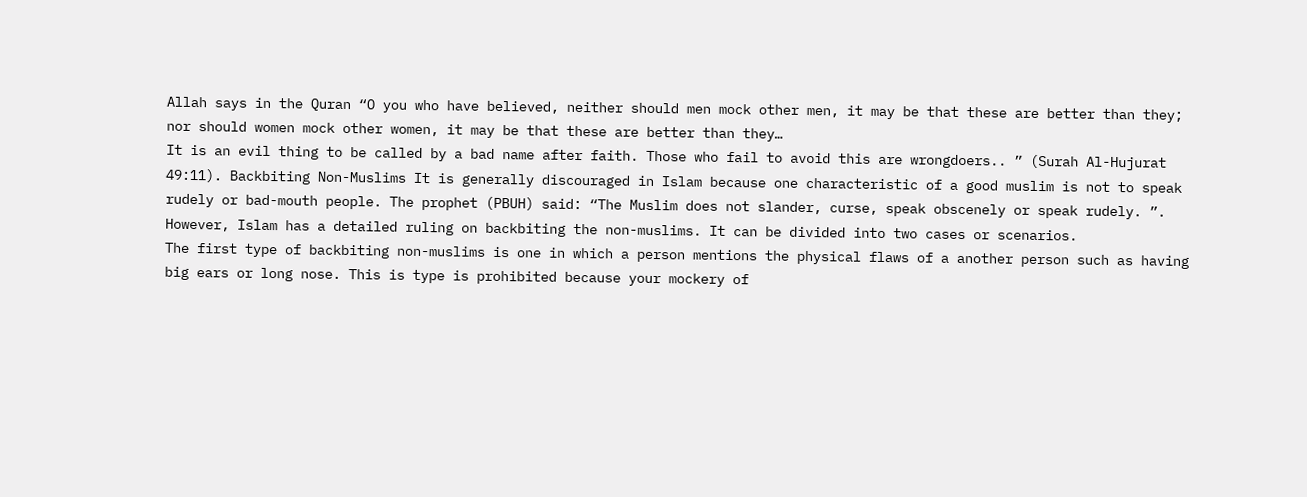Allah says in the Quran “O you who have believed, neither should men mock other men, it may be that these are better than they; nor should women mock other women, it may be that these are better than they…
It is an evil thing to be called by a bad name after faith. Those who fail to avoid this are wrongdoers.. ” (Surah Al-Hujurat 49:11). Backbiting Non-Muslims It is generally discouraged in Islam because one characteristic of a good muslim is not to speak rudely or bad-mouth people. The prophet (PBUH) said: “The Muslim does not slander, curse, speak obscenely or speak rudely. ”. However, Islam has a detailed ruling on backbiting the non-muslims. It can be divided into two cases or scenarios.
The first type of backbiting non-muslims is one in which a person mentions the physical flaws of a another person such as having big ears or long nose. This is type is prohibited because your mockery of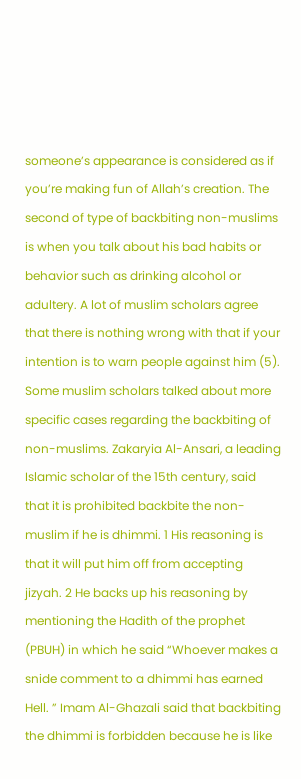someone’s appearance is considered as if you’re making fun of Allah’s creation. The second of type of backbiting non-muslims is when you talk about his bad habits or behavior such as drinking alcohol or adultery. A lot of muslim scholars agree that there is nothing wrong with that if your intention is to warn people against him (5).
Some muslim scholars talked about more specific cases regarding the backbiting of non-muslims. Zakaryia Al-Ansari, a leading Islamic scholar of the 15th century, said that it is prohibited backbite the non-muslim if he is dhimmi. 1 His reasoning is that it will put him off from accepting jizyah. 2 He backs up his reasoning by mentioning the Hadith of the prophet (PBUH) in which he said “Whoever makes a snide comment to a dhimmi has earned Hell. ” Imam Al-Ghazali said that backbiting the dhimmi is forbidden because he is like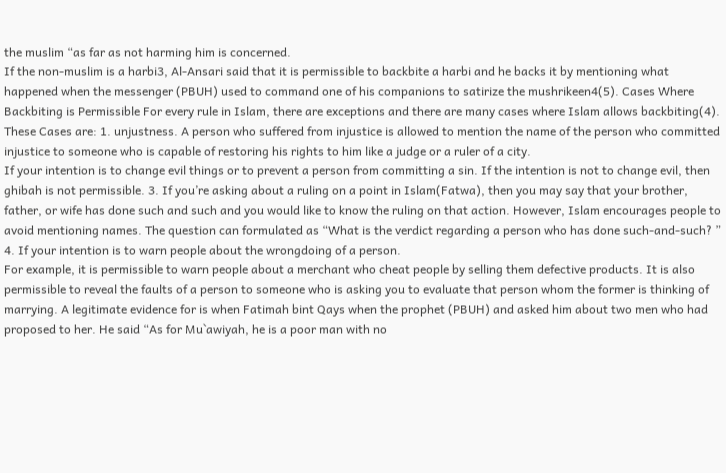the muslim “as far as not harming him is concerned.
If the non-muslim is a harbi3, Al-Ansari said that it is permissible to backbite a harbi and he backs it by mentioning what happened when the messenger (PBUH) used to command one of his companions to satirize the mushrikeen4(5). Cases Where Backbiting is Permissible For every rule in Islam, there are exceptions and there are many cases where Islam allows backbiting(4). These Cases are: 1. unjustness. A person who suffered from injustice is allowed to mention the name of the person who committed injustice to someone who is capable of restoring his rights to him like a judge or a ruler of a city.
If your intention is to change evil things or to prevent a person from committing a sin. If the intention is not to change evil, then ghibah is not permissible. 3. If you’re asking about a ruling on a point in Islam(Fatwa), then you may say that your brother, father, or wife has done such and such and you would like to know the ruling on that action. However, Islam encourages people to avoid mentioning names. The question can formulated as “What is the verdict regarding a person who has done such-and-such? ” 4. If your intention is to warn people about the wrongdoing of a person.
For example, it is permissible to warn people about a merchant who cheat people by selling them defective products. It is also permissible to reveal the faults of a person to someone who is asking you to evaluate that person whom the former is thinking of marrying. A legitimate evidence for is when Fatimah bint Qays when the prophet (PBUH) and asked him about two men who had proposed to her. He said “As for Mu`awiyah, he is a poor man with no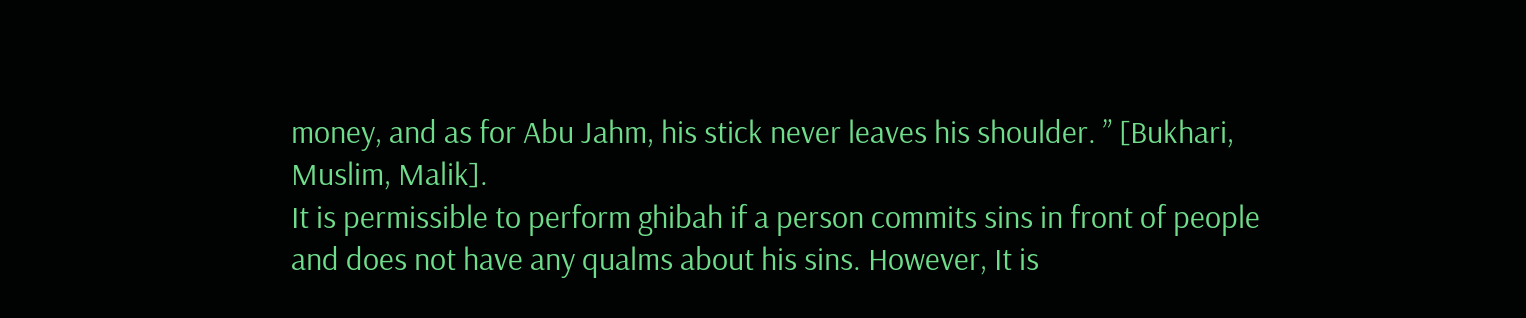money, and as for Abu Jahm, his stick never leaves his shoulder. ” [Bukhari, Muslim, Malik].
It is permissible to perform ghibah if a person commits sins in front of people and does not have any qualms about his sins. However, It is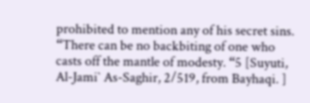prohibited to mention any of his secret sins. “There can be no backbiting of one who casts off the mantle of modesty. “5 [Suyuti, Al-Jami` As-Saghir, 2/519, from Bayhaqi. ]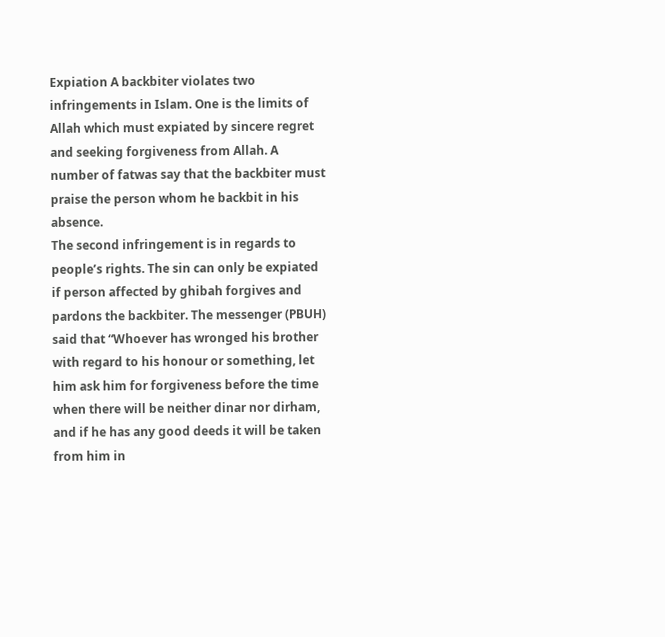Expiation A backbiter violates two infringements in Islam. One is the limits of Allah which must expiated by sincere regret and seeking forgiveness from Allah. A number of fatwas say that the backbiter must praise the person whom he backbit in his absence.
The second infringement is in regards to people’s rights. The sin can only be expiated if person affected by ghibah forgives and pardons the backbiter. The messenger (PBUH) said that “Whoever has wronged his brother with regard to his honour or something, let him ask him for forgiveness before the time when there will be neither dinar nor dirham, and if he has any good deeds it will be taken from him in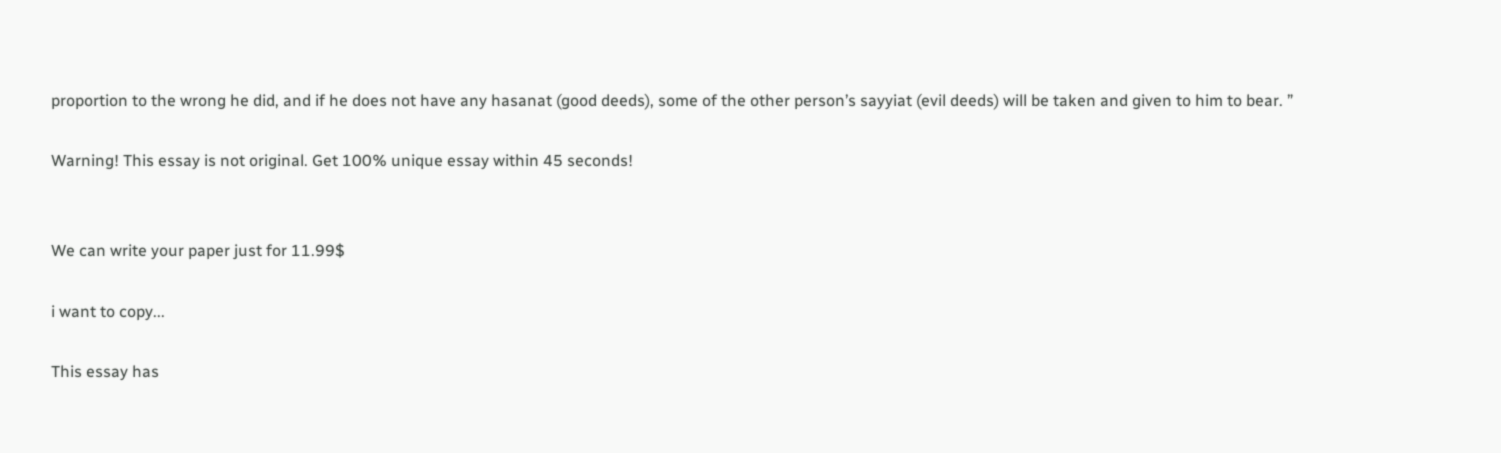proportion to the wrong he did, and if he does not have any hasanat (good deeds), some of the other person’s sayyiat (evil deeds) will be taken and given to him to bear. ”

Warning! This essay is not original. Get 100% unique essay within 45 seconds!


We can write your paper just for 11.99$

i want to copy...

This essay has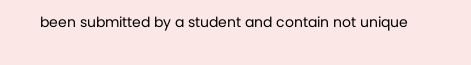been submitted by a student and contain not unique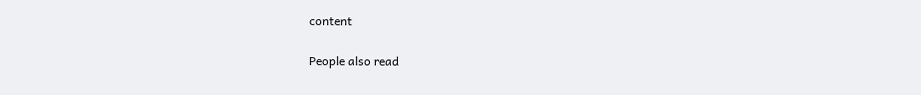content

People also read